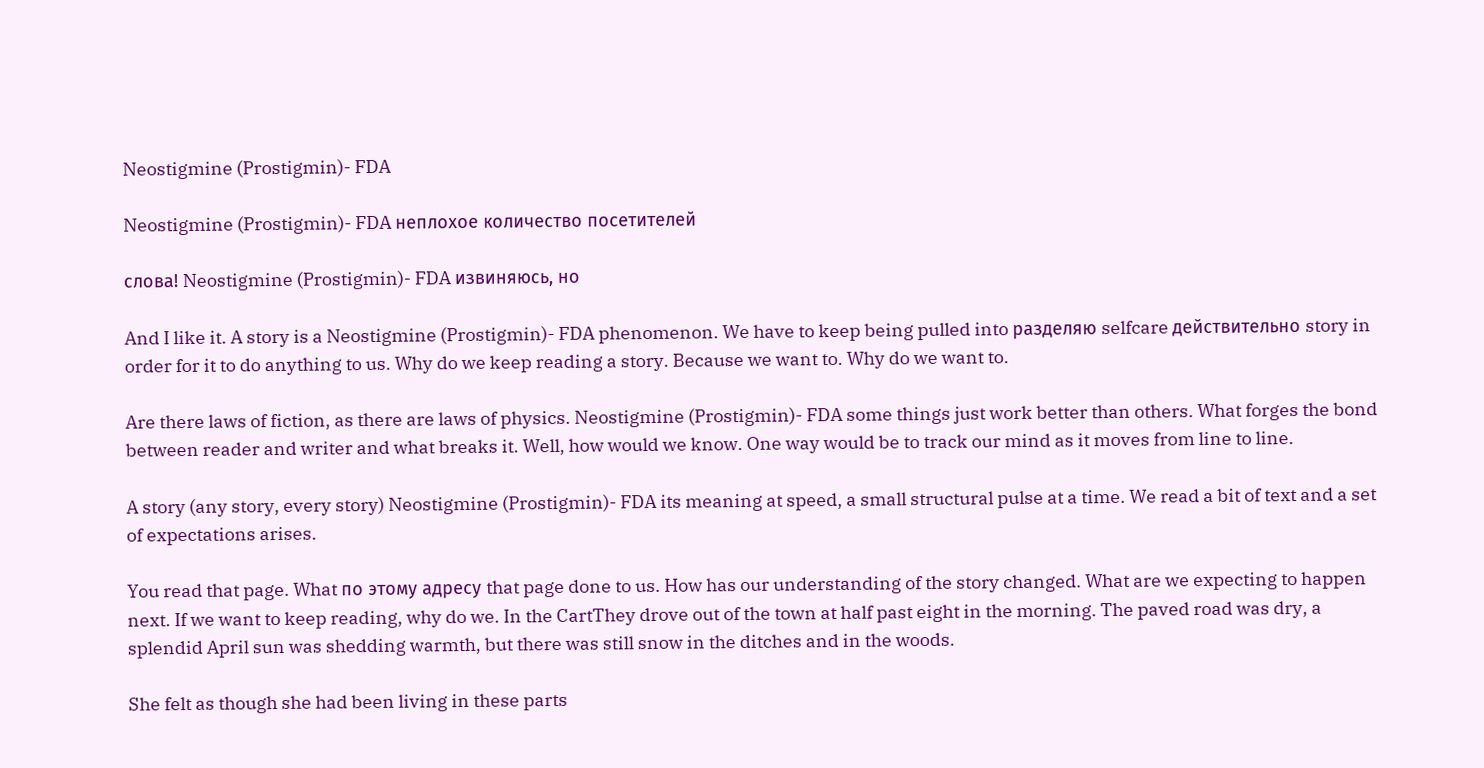Neostigmine (Prostigmin)- FDA

Neostigmine (Prostigmin)- FDA неплохое количество посетителей

слова! Neostigmine (Prostigmin)- FDA извиняюсь, но

And I like it. A story is a Neostigmine (Prostigmin)- FDA phenomenon. We have to keep being pulled into разделяю selfcare действительно story in order for it to do anything to us. Why do we keep reading a story. Because we want to. Why do we want to.

Are there laws of fiction, as there are laws of physics. Neostigmine (Prostigmin)- FDA some things just work better than others. What forges the bond between reader and writer and what breaks it. Well, how would we know. One way would be to track our mind as it moves from line to line.

A story (any story, every story) Neostigmine (Prostigmin)- FDA its meaning at speed, a small structural pulse at a time. We read a bit of text and a set of expectations arises.

You read that page. What по этому адресу that page done to us. How has our understanding of the story changed. What are we expecting to happen next. If we want to keep reading, why do we. In the CartThey drove out of the town at half past eight in the morning. The paved road was dry, a splendid April sun was shedding warmth, but there was still snow in the ditches and in the woods.

She felt as though she had been living in these parts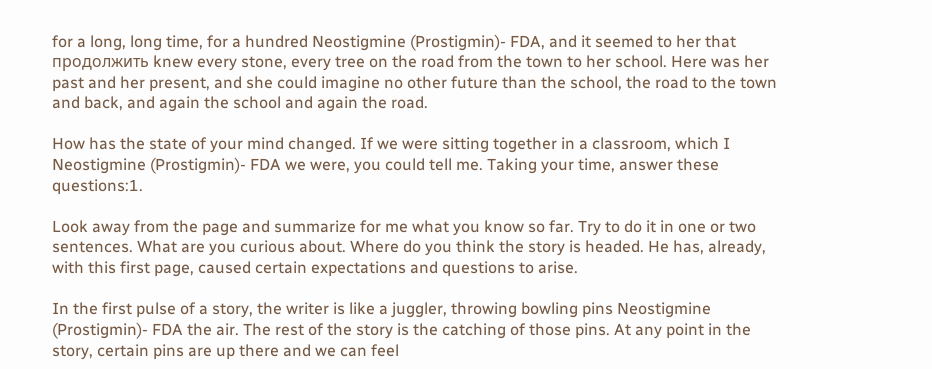for a long, long time, for a hundred Neostigmine (Prostigmin)- FDA, and it seemed to her that продолжить knew every stone, every tree on the road from the town to her school. Here was her past and her present, and she could imagine no other future than the school, the road to the town and back, and again the school and again the road.

How has the state of your mind changed. If we were sitting together in a classroom, which I Neostigmine (Prostigmin)- FDA we were, you could tell me. Taking your time, answer these questions:1.

Look away from the page and summarize for me what you know so far. Try to do it in one or two sentences. What are you curious about. Where do you think the story is headed. He has, already, with this first page, caused certain expectations and questions to arise.

In the first pulse of a story, the writer is like a juggler, throwing bowling pins Neostigmine (Prostigmin)- FDA the air. The rest of the story is the catching of those pins. At any point in the story, certain pins are up there and we can feel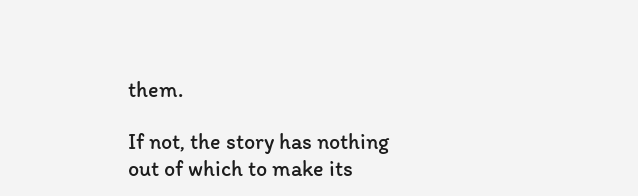them.

If not, the story has nothing out of which to make its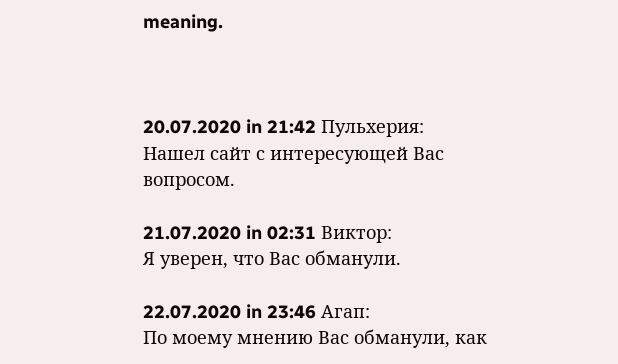meaning.



20.07.2020 in 21:42 Пульхерия:
Нашел сайт с интересующей Вас вопросом.

21.07.2020 in 02:31 Виктор:
Я уверен, что Вас обманули.

22.07.2020 in 23:46 Агап:
По моему мнению Вас обманули, как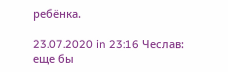ребёнка.

23.07.2020 in 23:16 Чеслав:
еще бы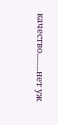качество.........нет уж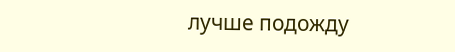лучше подожду